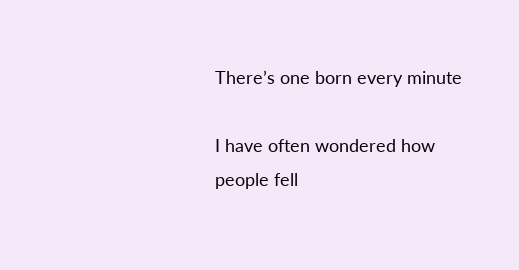There’s one born every minute

I have often wondered how people fell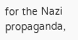for the Nazi propaganda,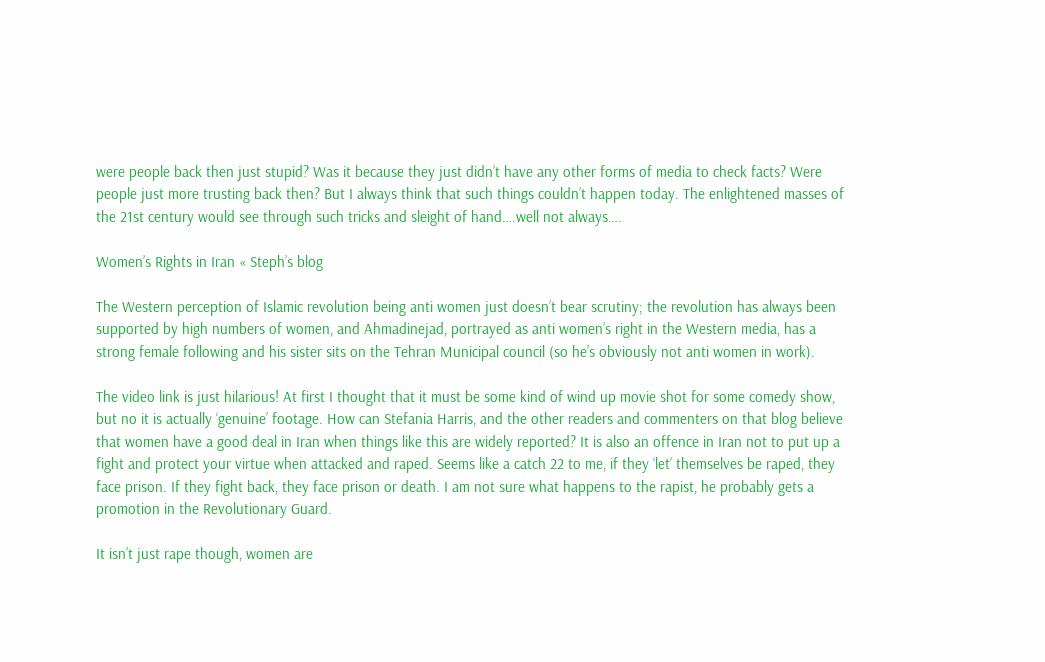were people back then just stupid? Was it because they just didn’t have any other forms of media to check facts? Were people just more trusting back then? But I always think that such things couldn’t happen today. The enlightened masses of the 21st century would see through such tricks and sleight of hand….well not always….

Women’s Rights in Iran « Steph’s blog

The Western perception of Islamic revolution being anti women just doesn’t bear scrutiny; the revolution has always been supported by high numbers of women, and Ahmadinejad, portrayed as anti women’s right in the Western media, has a strong female following and his sister sits on the Tehran Municipal council (so he’s obviously not anti women in work).

The video link is just hilarious! At first I thought that it must be some kind of wind up movie shot for some comedy show, but no it is actually ‘genuine’ footage. How can Stefania Harris, and the other readers and commenters on that blog believe that women have a good deal in Iran when things like this are widely reported? It is also an offence in Iran not to put up a fight and protect your virtue when attacked and raped. Seems like a catch 22 to me, if they ‘let’ themselves be raped, they face prison. If they fight back, they face prison or death. I am not sure what happens to the rapist, he probably gets a promotion in the Revolutionary Guard.

It isn’t just rape though, women are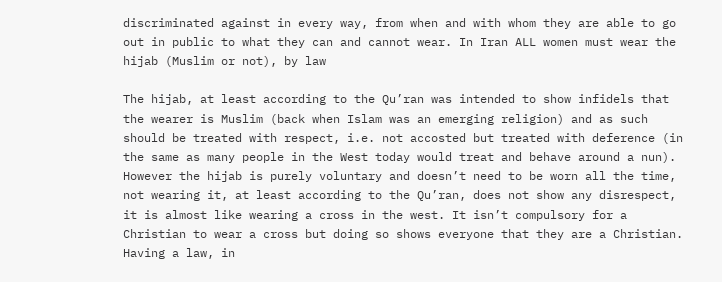discriminated against in every way, from when and with whom they are able to go out in public to what they can and cannot wear. In Iran ALL women must wear the hijab (Muslim or not), by law

The hijab, at least according to the Qu’ran was intended to show infidels that the wearer is Muslim (back when Islam was an emerging religion) and as such should be treated with respect, i.e. not accosted but treated with deference (in the same as many people in the West today would treat and behave around a nun). However the hijab is purely voluntary and doesn’t need to be worn all the time, not wearing it, at least according to the Qu’ran, does not show any disrespect, it is almost like wearing a cross in the west. It isn’t compulsory for a Christian to wear a cross but doing so shows everyone that they are a Christian. Having a law, in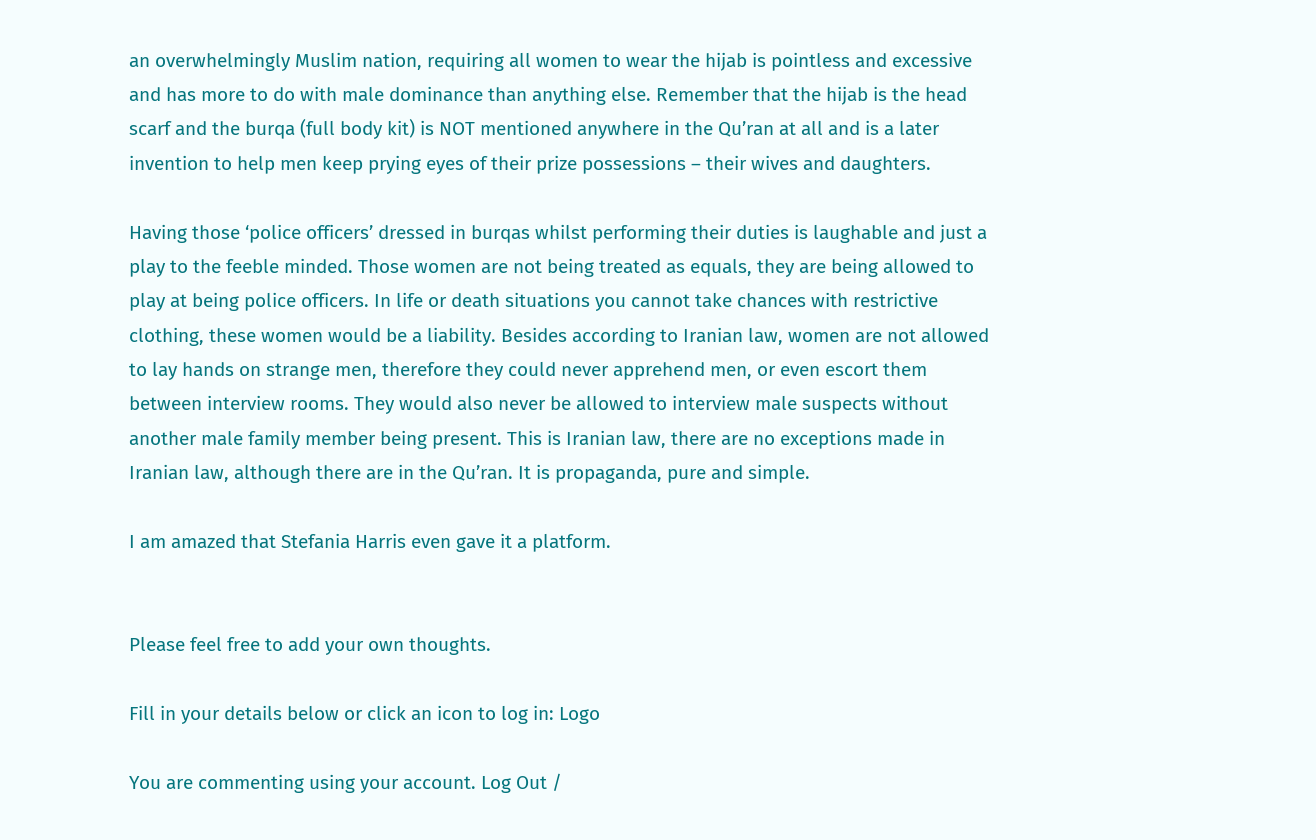an overwhelmingly Muslim nation, requiring all women to wear the hijab is pointless and excessive and has more to do with male dominance than anything else. Remember that the hijab is the head scarf and the burqa (full body kit) is NOT mentioned anywhere in the Qu’ran at all and is a later invention to help men keep prying eyes of their prize possessions – their wives and daughters.

Having those ‘police officers’ dressed in burqas whilst performing their duties is laughable and just a play to the feeble minded. Those women are not being treated as equals, they are being allowed to play at being police officers. In life or death situations you cannot take chances with restrictive clothing, these women would be a liability. Besides according to Iranian law, women are not allowed to lay hands on strange men, therefore they could never apprehend men, or even escort them between interview rooms. They would also never be allowed to interview male suspects without another male family member being present. This is Iranian law, there are no exceptions made in Iranian law, although there are in the Qu’ran. It is propaganda, pure and simple.

I am amazed that Stefania Harris even gave it a platform.


Please feel free to add your own thoughts.

Fill in your details below or click an icon to log in: Logo

You are commenting using your account. Log Out /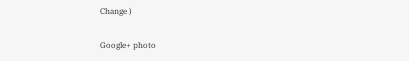Change )

Google+ photo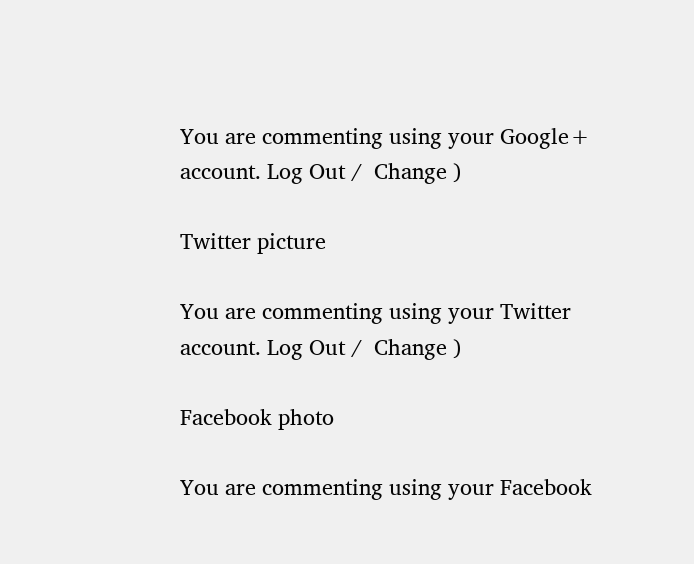You are commenting using your Google+ account. Log Out /  Change )

Twitter picture

You are commenting using your Twitter account. Log Out /  Change )

Facebook photo

You are commenting using your Facebook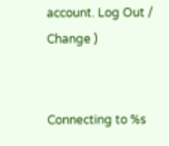account. Log Out /  Change )


Connecting to %s